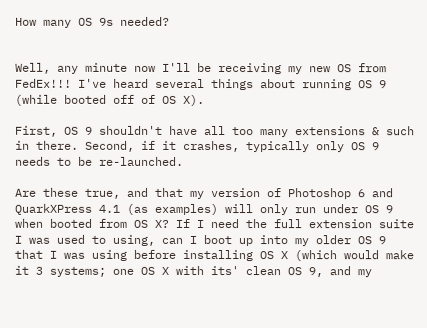How many OS 9s needed?


Well, any minute now I'll be receiving my new OS from FedEx!!! I've heard several things about running OS 9 (while booted off of OS X).

First, OS 9 shouldn't have all too many extensions & such in there. Second, if it crashes, typically only OS 9 needs to be re-launched.

Are these true, and that my version of Photoshop 6 and QuarkXPress 4.1 (as examples) will only run under OS 9 when booted from OS X? If I need the full extension suite I was used to using, can I boot up into my older OS 9 that I was using before installing OS X (which would make it 3 systems; one OS X with its' clean OS 9, and my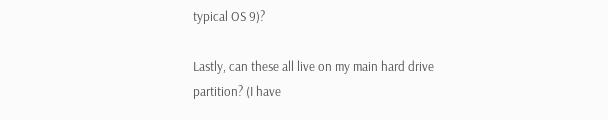typical OS 9)?

Lastly, can these all live on my main hard drive partition? (I have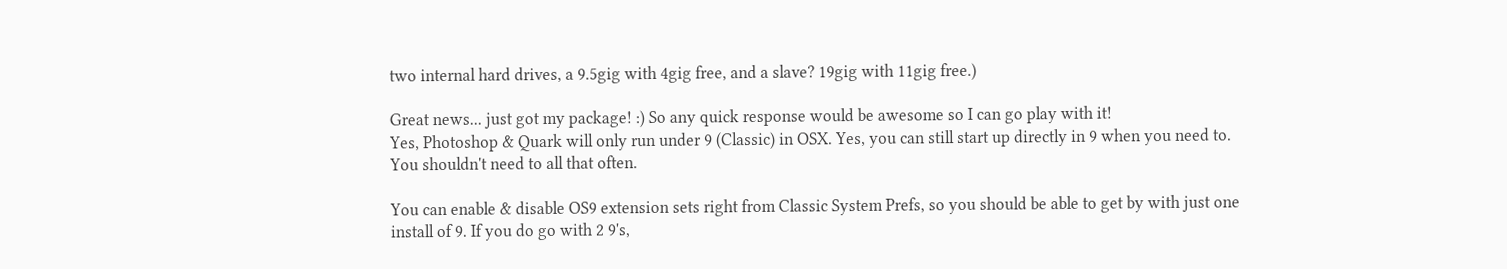two internal hard drives, a 9.5gig with 4gig free, and a slave? 19gig with 11gig free.)

Great news... just got my package! :) So any quick response would be awesome so I can go play with it!
Yes, Photoshop & Quark will only run under 9 (Classic) in OSX. Yes, you can still start up directly in 9 when you need to. You shouldn't need to all that often.

You can enable & disable OS9 extension sets right from Classic System Prefs, so you should be able to get by with just one install of 9. If you do go with 2 9's,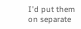I'd put them on separate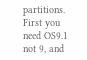partitions.
First you need OS9.1 not 9, and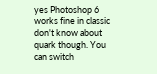yes Photoshop 6 works fine in classic don't know about quark though. You can switch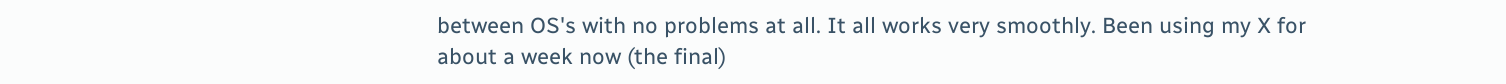between OS's with no problems at all. It all works very smoothly. Been using my X for about a week now (the final)